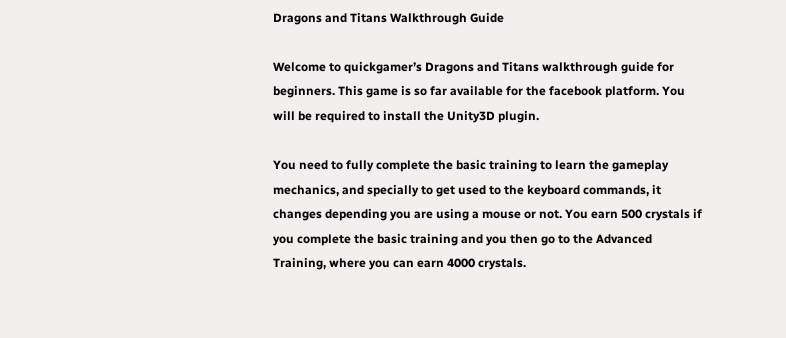Dragons and Titans Walkthrough Guide

Welcome to quickgamer’s Dragons and Titans walkthrough guide for beginners. This game is so far available for the facebook platform. You will be required to install the Unity3D plugin.

You need to fully complete the basic training to learn the gameplay mechanics, and specially to get used to the keyboard commands, it changes depending you are using a mouse or not. You earn 500 crystals if you complete the basic training and you then go to the Advanced Training, where you can earn 4000 crystals.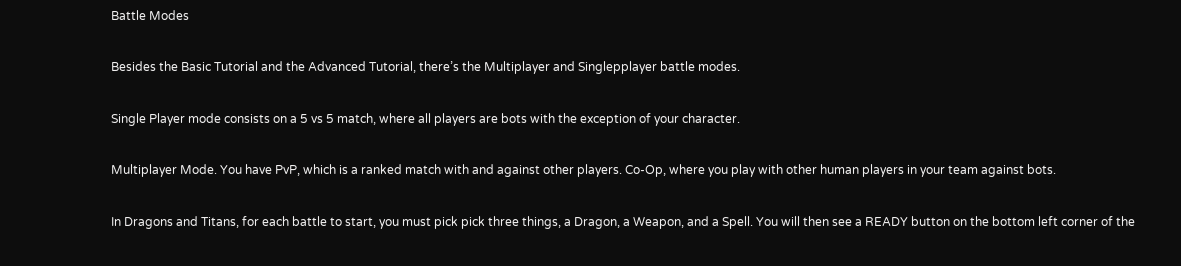Battle Modes

Besides the Basic Tutorial and the Advanced Tutorial, there’s the Multiplayer and Singlepplayer battle modes.

Single Player mode consists on a 5 vs 5 match, where all players are bots with the exception of your character.

Multiplayer Mode. You have PvP, which is a ranked match with and against other players. Co-Op, where you play with other human players in your team against bots.

In Dragons and Titans, for each battle to start, you must pick pick three things, a Dragon, a Weapon, and a Spell. You will then see a READY button on the bottom left corner of the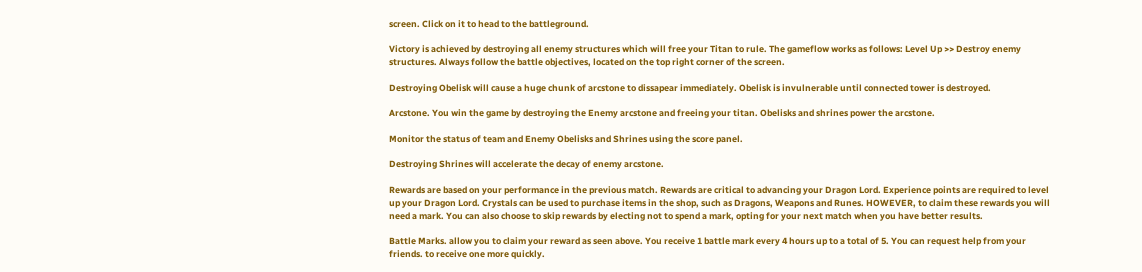screen. Click on it to head to the battleground.

Victory is achieved by destroying all enemy structures which will free your Titan to rule. The gameflow works as follows: Level Up >> Destroy enemy structures. Always follow the battle objectives, located on the top right corner of the screen.

Destroying Obelisk will cause a huge chunk of arcstone to dissapear immediately. Obelisk is invulnerable until connected tower is destroyed.

Arcstone. You win the game by destroying the Enemy arcstone and freeing your titan. Obelisks and shrines power the arcstone.

Monitor the status of team and Enemy Obelisks and Shrines using the score panel.

Destroying Shrines will accelerate the decay of enemy arcstone.

Rewards are based on your performance in the previous match. Rewards are critical to advancing your Dragon Lord. Experience points are required to level up your Dragon Lord. Crystals can be used to purchase items in the shop, such as Dragons, Weapons and Runes. HOWEVER, to claim these rewards you will need a mark. You can also choose to skip rewards by electing not to spend a mark, opting for your next match when you have better results.

Battle Marks. allow you to claim your reward as seen above. You receive 1 battle mark every 4 hours up to a total of 5. You can request help from your friends. to receive one more quickly.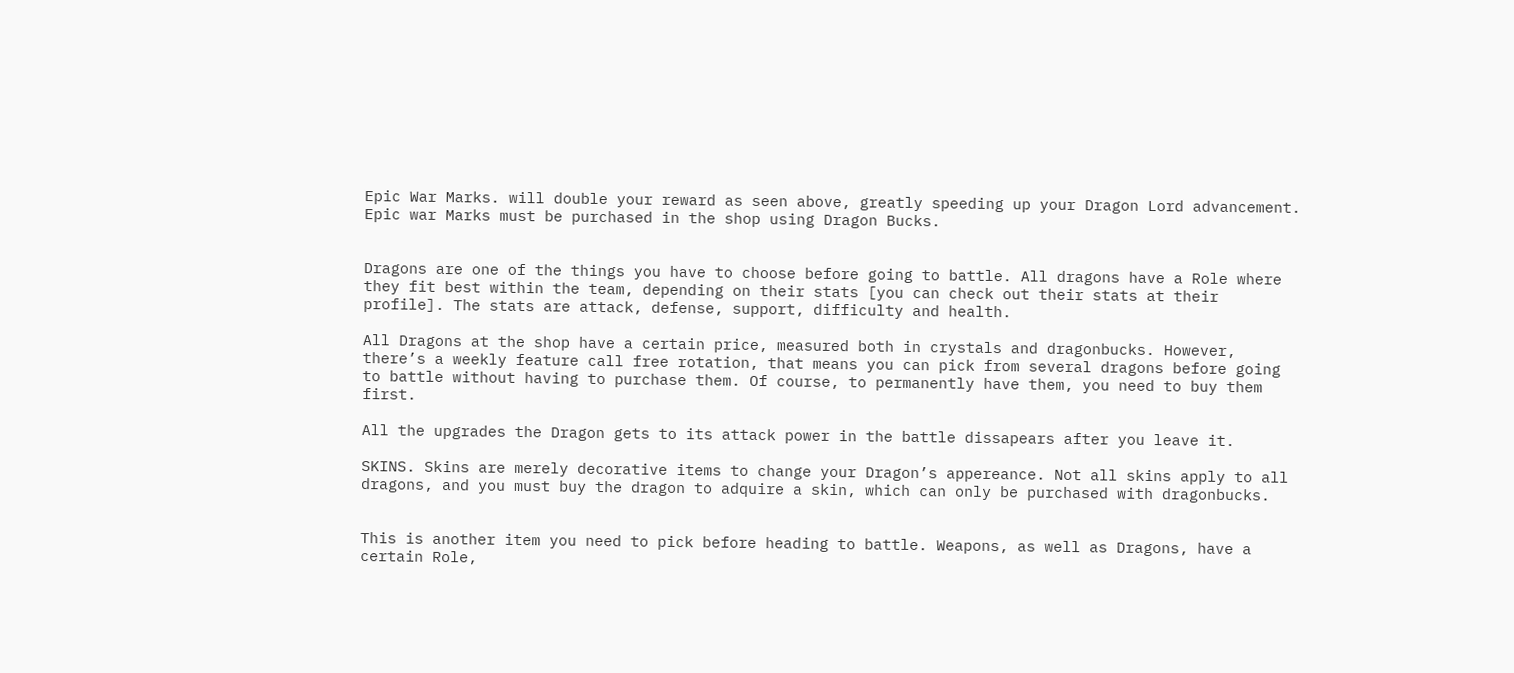Epic War Marks. will double your reward as seen above, greatly speeding up your Dragon Lord advancement. Epic war Marks must be purchased in the shop using Dragon Bucks.


Dragons are one of the things you have to choose before going to battle. All dragons have a Role where they fit best within the team, depending on their stats [you can check out their stats at their profile]. The stats are attack, defense, support, difficulty and health.

All Dragons at the shop have a certain price, measured both in crystals and dragonbucks. However, there’s a weekly feature call free rotation, that means you can pick from several dragons before going to battle without having to purchase them. Of course, to permanently have them, you need to buy them first.

All the upgrades the Dragon gets to its attack power in the battle dissapears after you leave it.

SKINS. Skins are merely decorative items to change your Dragon’s appereance. Not all skins apply to all dragons, and you must buy the dragon to adquire a skin, which can only be purchased with dragonbucks.


This is another item you need to pick before heading to battle. Weapons, as well as Dragons, have a certain Role,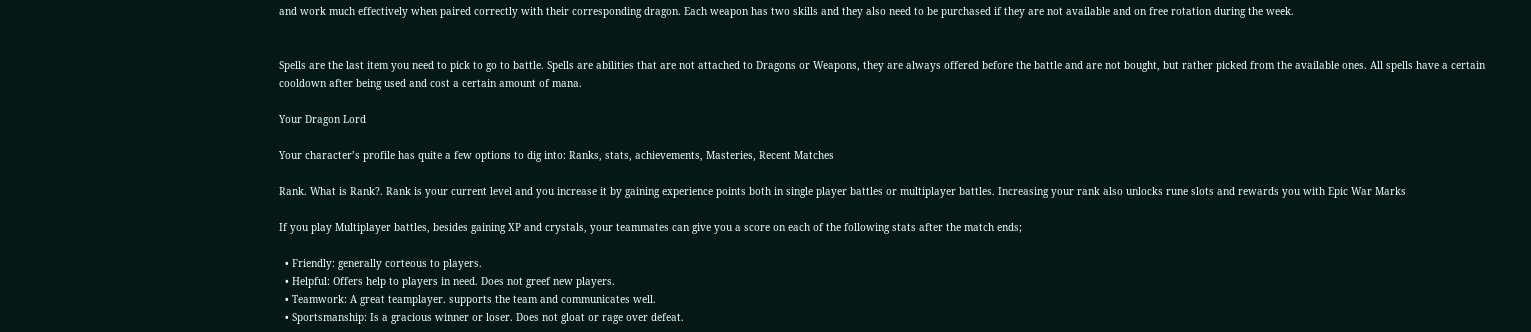and work much effectively when paired correctly with their corresponding dragon. Each weapon has two skills and they also need to be purchased if they are not available and on free rotation during the week.


Spells are the last item you need to pick to go to battle. Spells are abilities that are not attached to Dragons or Weapons, they are always offered before the battle and are not bought, but rather picked from the available ones. All spells have a certain cooldown after being used and cost a certain amount of mana.

Your Dragon Lord

Your character’s profile has quite a few options to dig into: Ranks, stats, achievements, Masteries, Recent Matches

Rank. What is Rank?. Rank is your current level and you increase it by gaining experience points both in single player battles or multiplayer battles. Increasing your rank also unlocks rune slots and rewards you with Epic War Marks

If you play Multiplayer battles, besides gaining XP and crystals, your teammates can give you a score on each of the following stats after the match ends;

  • Friendly: generally corteous to players.
  • Helpful: Offers help to players in need. Does not greef new players.
  • Teamwork: A great teamplayer. supports the team and communicates well.
  • Sportsmanship: Is a gracious winner or loser. Does not gloat or rage over defeat.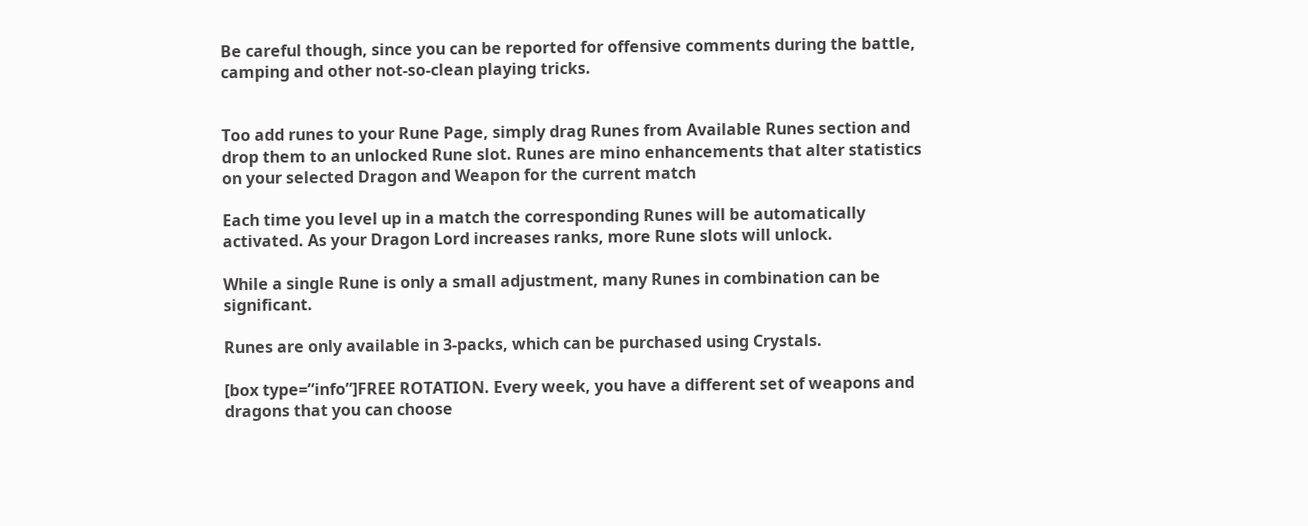Be careful though, since you can be reported for offensive comments during the battle, camping and other not-so-clean playing tricks.


Too add runes to your Rune Page, simply drag Runes from Available Runes section and drop them to an unlocked Rune slot. Runes are mino enhancements that alter statistics on your selected Dragon and Weapon for the current match

Each time you level up in a match the corresponding Runes will be automatically activated. As your Dragon Lord increases ranks, more Rune slots will unlock.

While a single Rune is only a small adjustment, many Runes in combination can be significant.

Runes are only available in 3-packs, which can be purchased using Crystals.

[box type=”info”]FREE ROTATION. Every week, you have a different set of weapons and dragons that you can choose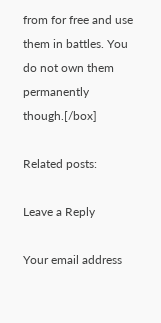from for free and use them in battles. You do not own them permanently though.[/box]

Related posts:

Leave a Reply

Your email address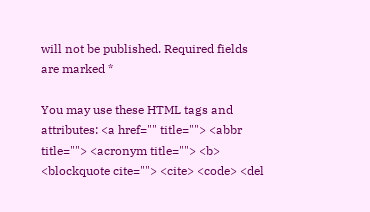will not be published. Required fields are marked *

You may use these HTML tags and attributes: <a href="" title=""> <abbr title=""> <acronym title=""> <b> <blockquote cite=""> <cite> <code> <del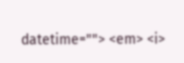datetime=""> <em> <i>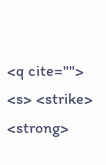<q cite=""> <s> <strike> <strong>